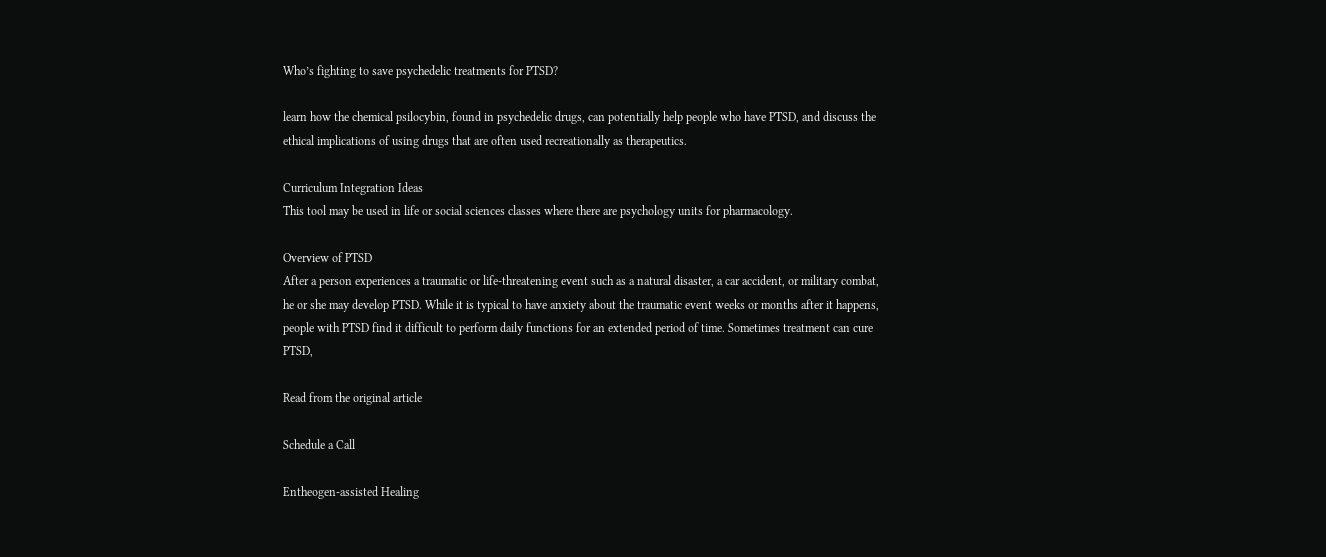Who’s fighting to save psychedelic treatments for PTSD?

learn how the chemical psilocybin, found in psychedelic drugs, can potentially help people who have PTSD, and discuss the ethical implications of using drugs that are often used recreationally as therapeutics.

Curriculum Integration Ideas
This tool may be used in life or social sciences classes where there are psychology units for pharmacology.

Overview of PTSD
After a person experiences a traumatic or life-threatening event such as a natural disaster, a car accident, or military combat, he or she may develop PTSD. While it is typical to have anxiety about the traumatic event weeks or months after it happens, people with PTSD find it difficult to perform daily functions for an extended period of time. Sometimes treatment can cure PTSD,

Read from the original article

Schedule a Call

Entheogen-assisted Healing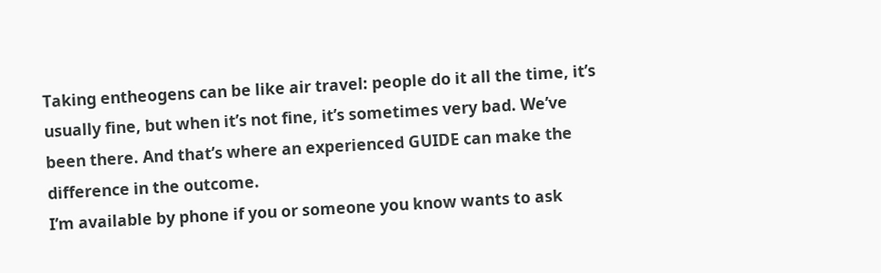Taking entheogens can be like air travel: people do it all the time, it’s usually fine, but when it’s not fine, it’s sometimes very bad. We’ve been there. And that’s where an experienced GUIDE can make the difference in the outcome.
I’m available by phone if you or someone you know wants to ask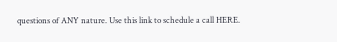questions of ANY nature. Use this link to schedule a call HERE.